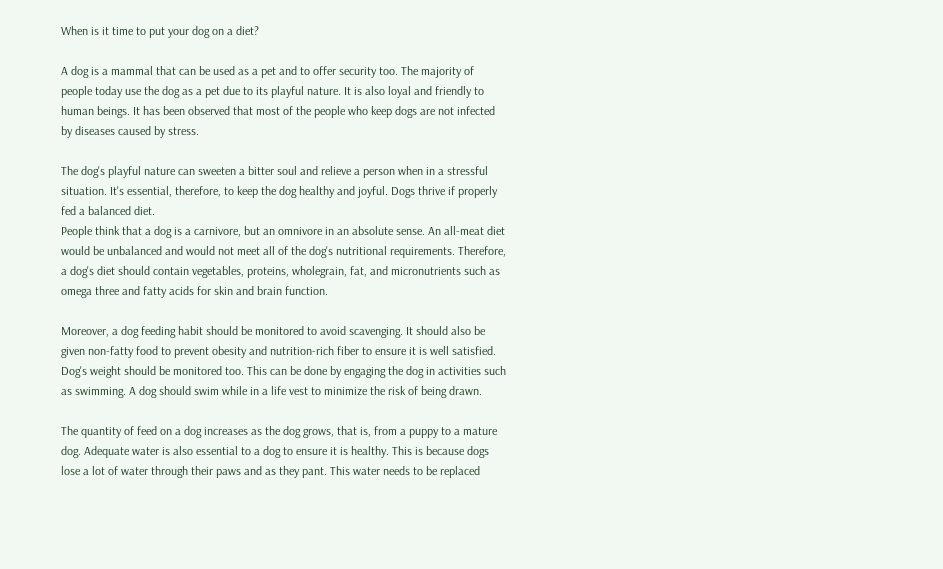When is it time to put your dog on a diet?

A dog is a mammal that can be used as a pet and to offer security too. The majority of people today use the dog as a pet due to its playful nature. It is also loyal and friendly to human beings. It has been observed that most of the people who keep dogs are not infected by diseases caused by stress.

The dog's playful nature can sweeten a bitter soul and relieve a person when in a stressful situation. It's essential, therefore, to keep the dog healthy and joyful. Dogs thrive if properly fed a balanced diet.
People think that a dog is a carnivore, but an omnivore in an absolute sense. An all-meat diet would be unbalanced and would not meet all of the dog's nutritional requirements. Therefore, a dog's diet should contain vegetables, proteins, wholegrain, fat, and micronutrients such as omega three and fatty acids for skin and brain function.

Moreover, a dog feeding habit should be monitored to avoid scavenging. It should also be given non-fatty food to prevent obesity and nutrition-rich fiber to ensure it is well satisfied. Dog's weight should be monitored too. This can be done by engaging the dog in activities such as swimming. A dog should swim while in a life vest to minimize the risk of being drawn.

The quantity of feed on a dog increases as the dog grows, that is, from a puppy to a mature dog. Adequate water is also essential to a dog to ensure it is healthy. This is because dogs lose a lot of water through their paws and as they pant. This water needs to be replaced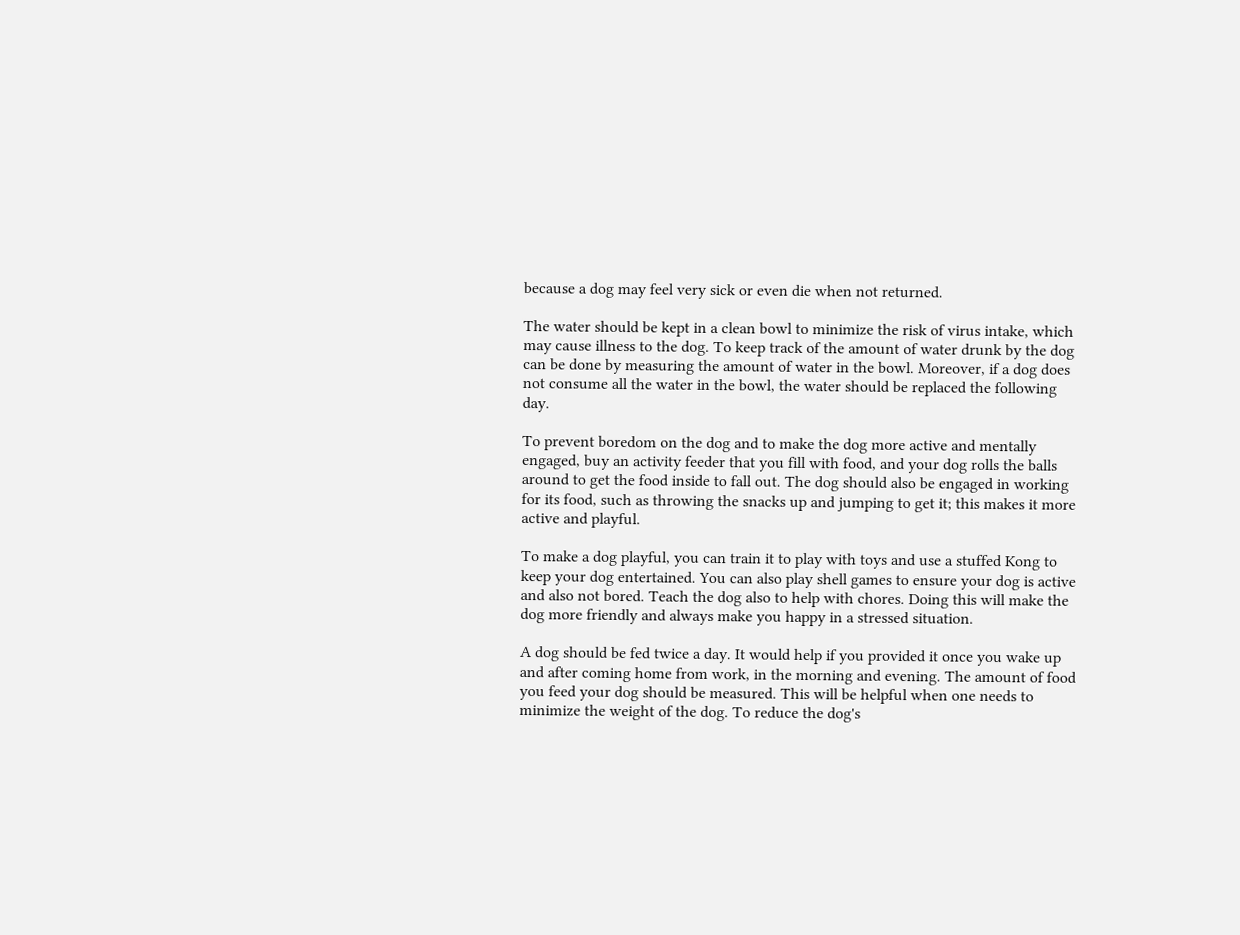because a dog may feel very sick or even die when not returned.

The water should be kept in a clean bowl to minimize the risk of virus intake, which may cause illness to the dog. To keep track of the amount of water drunk by the dog can be done by measuring the amount of water in the bowl. Moreover, if a dog does not consume all the water in the bowl, the water should be replaced the following day.

To prevent boredom on the dog and to make the dog more active and mentally engaged, buy an activity feeder that you fill with food, and your dog rolls the balls around to get the food inside to fall out. The dog should also be engaged in working for its food, such as throwing the snacks up and jumping to get it; this makes it more active and playful.

To make a dog playful, you can train it to play with toys and use a stuffed Kong to keep your dog entertained. You can also play shell games to ensure your dog is active and also not bored. Teach the dog also to help with chores. Doing this will make the dog more friendly and always make you happy in a stressed situation.

A dog should be fed twice a day. It would help if you provided it once you wake up and after coming home from work, in the morning and evening. The amount of food you feed your dog should be measured. This will be helpful when one needs to minimize the weight of the dog. To reduce the dog's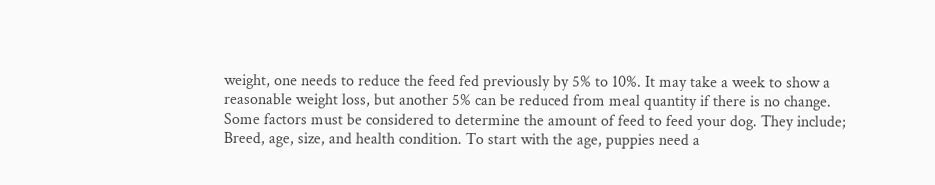weight, one needs to reduce the feed fed previously by 5% to 10%. It may take a week to show a reasonable weight loss, but another 5% can be reduced from meal quantity if there is no change.
Some factors must be considered to determine the amount of feed to feed your dog. They include; Breed, age, size, and health condition. To start with the age, puppies need a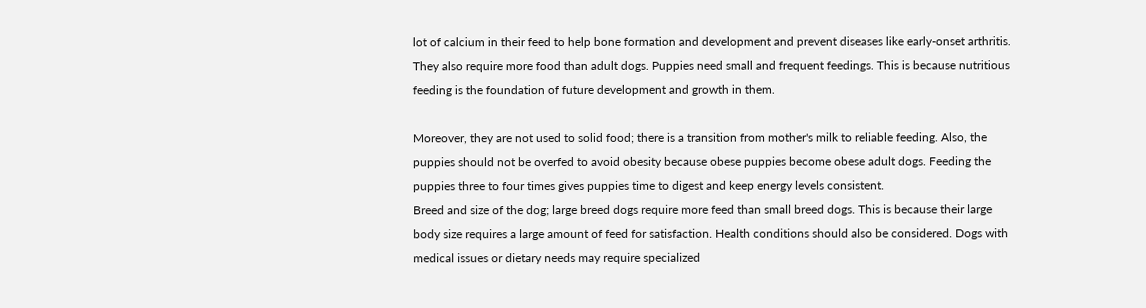lot of calcium in their feed to help bone formation and development and prevent diseases like early-onset arthritis. They also require more food than adult dogs. Puppies need small and frequent feedings. This is because nutritious feeding is the foundation of future development and growth in them.

Moreover, they are not used to solid food; there is a transition from mother's milk to reliable feeding. Also, the puppies should not be overfed to avoid obesity because obese puppies become obese adult dogs. Feeding the puppies three to four times gives puppies time to digest and keep energy levels consistent.
Breed and size of the dog; large breed dogs require more feed than small breed dogs. This is because their large body size requires a large amount of feed for satisfaction. Health conditions should also be considered. Dogs with medical issues or dietary needs may require specialized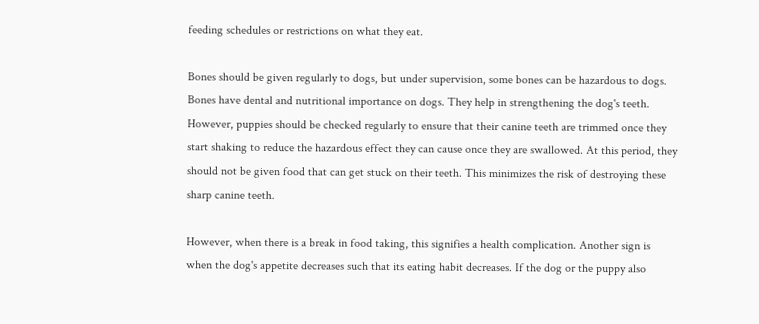feeding schedules or restrictions on what they eat.

Bones should be given regularly to dogs, but under supervision, some bones can be hazardous to dogs. Bones have dental and nutritional importance on dogs. They help in strengthening the dog's teeth. However, puppies should be checked regularly to ensure that their canine teeth are trimmed once they start shaking to reduce the hazardous effect they can cause once they are swallowed. At this period, they should not be given food that can get stuck on their teeth. This minimizes the risk of destroying these sharp canine teeth.

However, when there is a break in food taking, this signifies a health complication. Another sign is when the dog's appetite decreases such that its eating habit decreases. If the dog or the puppy also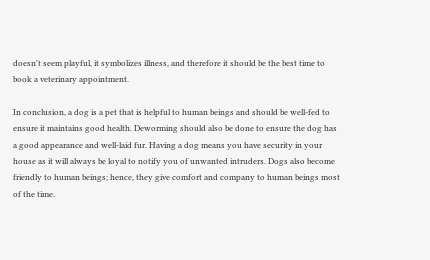doesn't seem playful, it symbolizes illness, and therefore it should be the best time to book a veterinary appointment.

In conclusion, a dog is a pet that is helpful to human beings and should be well-fed to ensure it maintains good health. Deworming should also be done to ensure the dog has a good appearance and well-laid fur. Having a dog means you have security in your house as it will always be loyal to notify you of unwanted intruders. Dogs also become friendly to human beings; hence, they give comfort and company to human beings most of the time.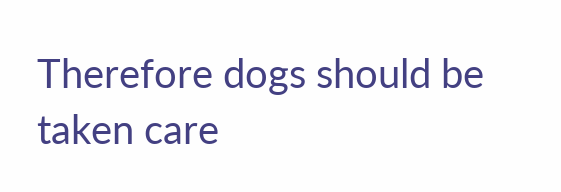Therefore dogs should be taken care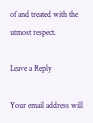of and treated with the utmost respect.

Leave a Reply

Your email address will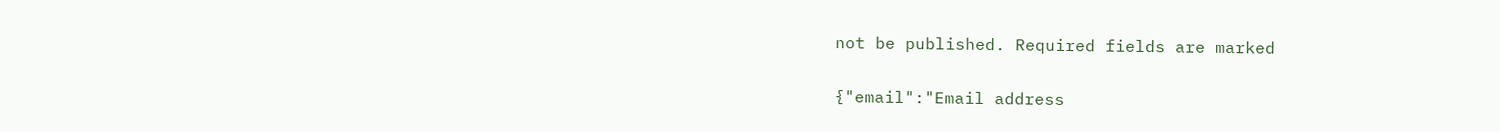not be published. Required fields are marked

{"email":"Email address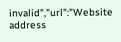invalid","url":"Website address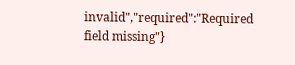invalid","required":"Required field missing"}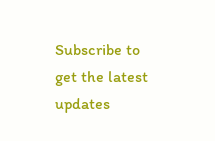Subscribe to get the latest updates